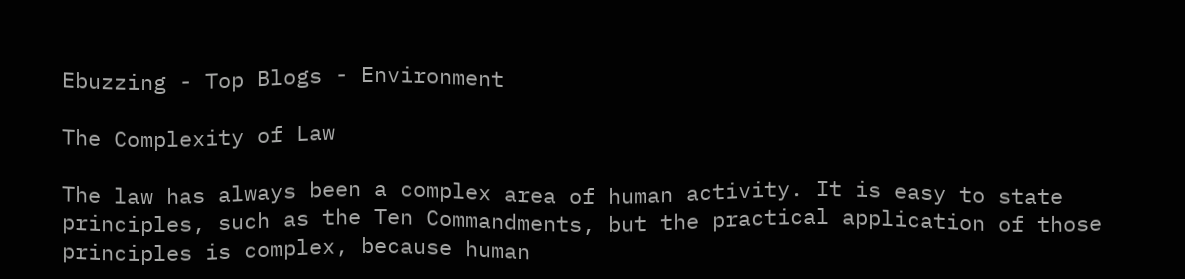Ebuzzing - Top Blogs - Environment

The Complexity of Law

The law has always been a complex area of human activity. It is easy to state principles, such as the Ten Commandments, but the practical application of those principles is complex, because human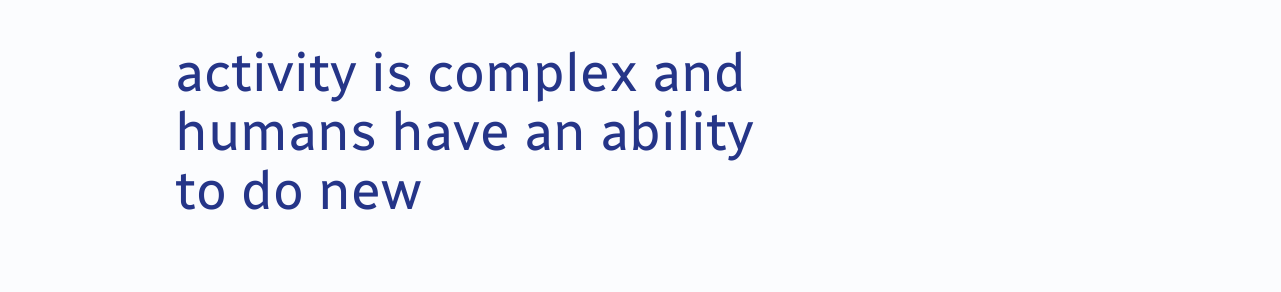activity is complex and humans have an ability to do new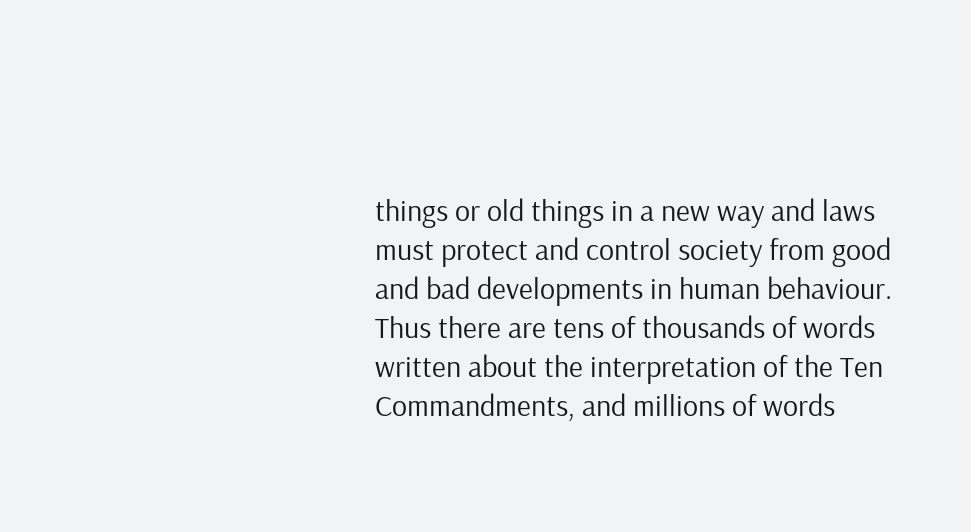things or old things in a new way and laws must protect and control society from good and bad developments in human behaviour. Thus there are tens of thousands of words written about the interpretation of the Ten Commandments, and millions of words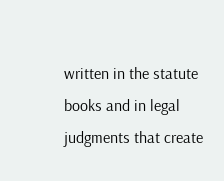written in the statute books and in legal judgments that create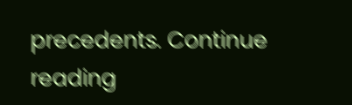precedents. Continue reading